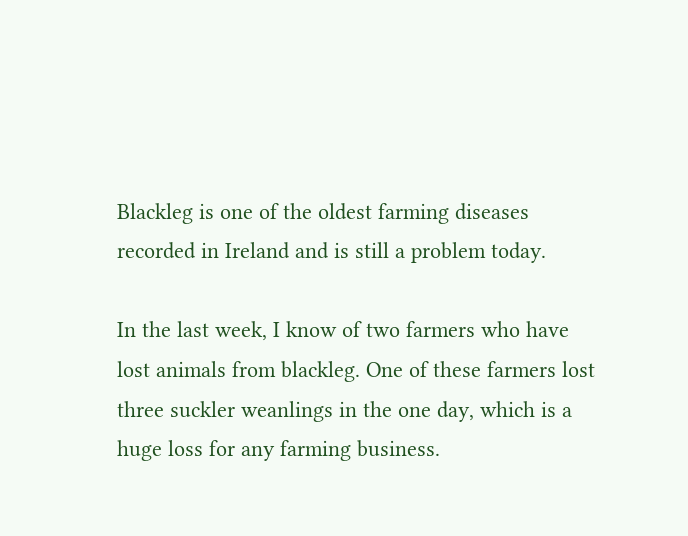Blackleg is one of the oldest farming diseases recorded in Ireland and is still a problem today.

In the last week, I know of two farmers who have lost animals from blackleg. One of these farmers lost three suckler weanlings in the one day, which is a huge loss for any farming business.